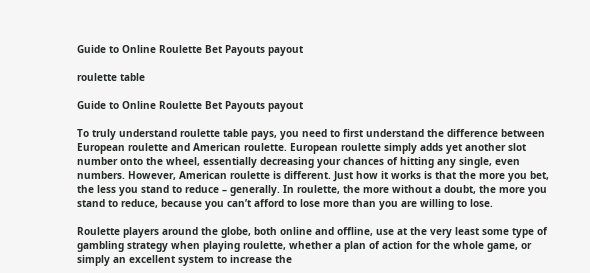Guide to Online Roulette Bet Payouts payout

roulette table

Guide to Online Roulette Bet Payouts payout

To truly understand roulette table pays, you need to first understand the difference between European roulette and American roulette. European roulette simply adds yet another slot number onto the wheel, essentially decreasing your chances of hitting any single, even numbers. However, American roulette is different. Just how it works is that the more you bet, the less you stand to reduce – generally. In roulette, the more without a doubt, the more you stand to reduce, because you can’t afford to lose more than you are willing to lose.

Roulette players around the globe, both online and offline, use at the very least some type of gambling strategy when playing roulette, whether a plan of action for the whole game, or simply an excellent system to increase the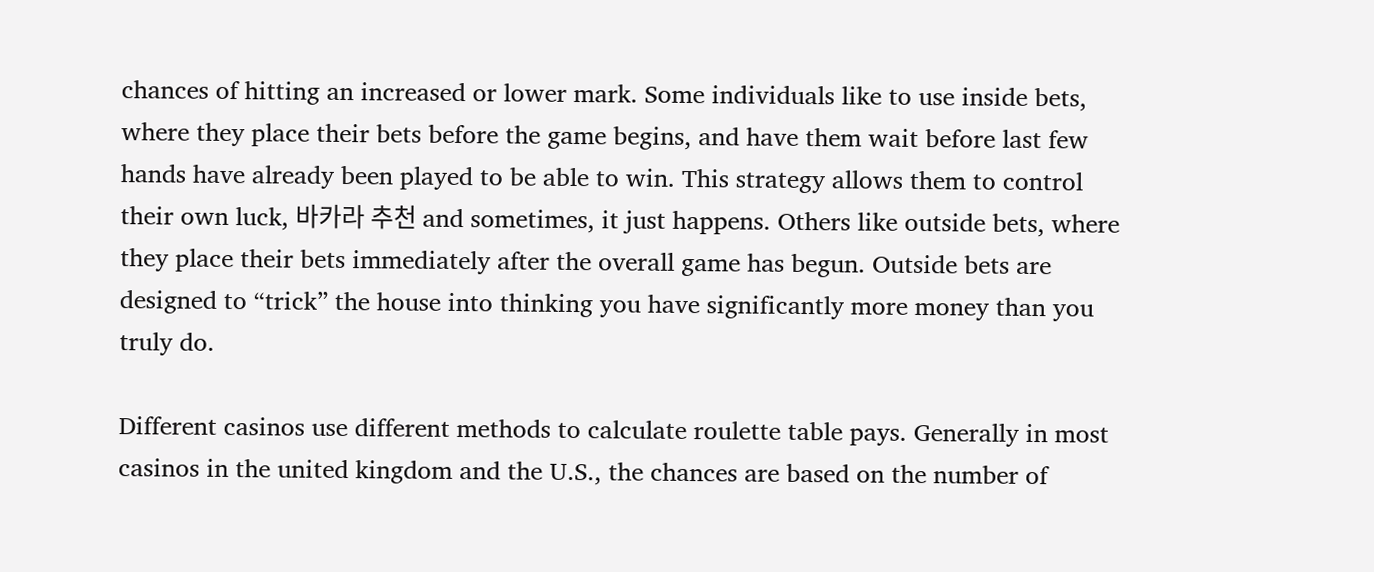chances of hitting an increased or lower mark. Some individuals like to use inside bets, where they place their bets before the game begins, and have them wait before last few hands have already been played to be able to win. This strategy allows them to control their own luck, 바카라 추천 and sometimes, it just happens. Others like outside bets, where they place their bets immediately after the overall game has begun. Outside bets are designed to “trick” the house into thinking you have significantly more money than you truly do.

Different casinos use different methods to calculate roulette table pays. Generally in most casinos in the united kingdom and the U.S., the chances are based on the number of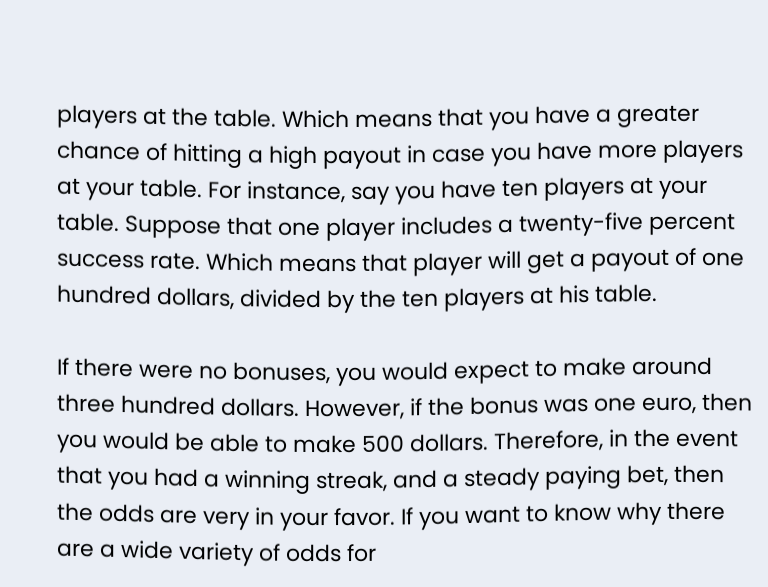players at the table. Which means that you have a greater chance of hitting a high payout in case you have more players at your table. For instance, say you have ten players at your table. Suppose that one player includes a twenty-five percent success rate. Which means that player will get a payout of one hundred dollars, divided by the ten players at his table.

If there were no bonuses, you would expect to make around three hundred dollars. However, if the bonus was one euro, then you would be able to make 500 dollars. Therefore, in the event that you had a winning streak, and a steady paying bet, then the odds are very in your favor. If you want to know why there are a wide variety of odds for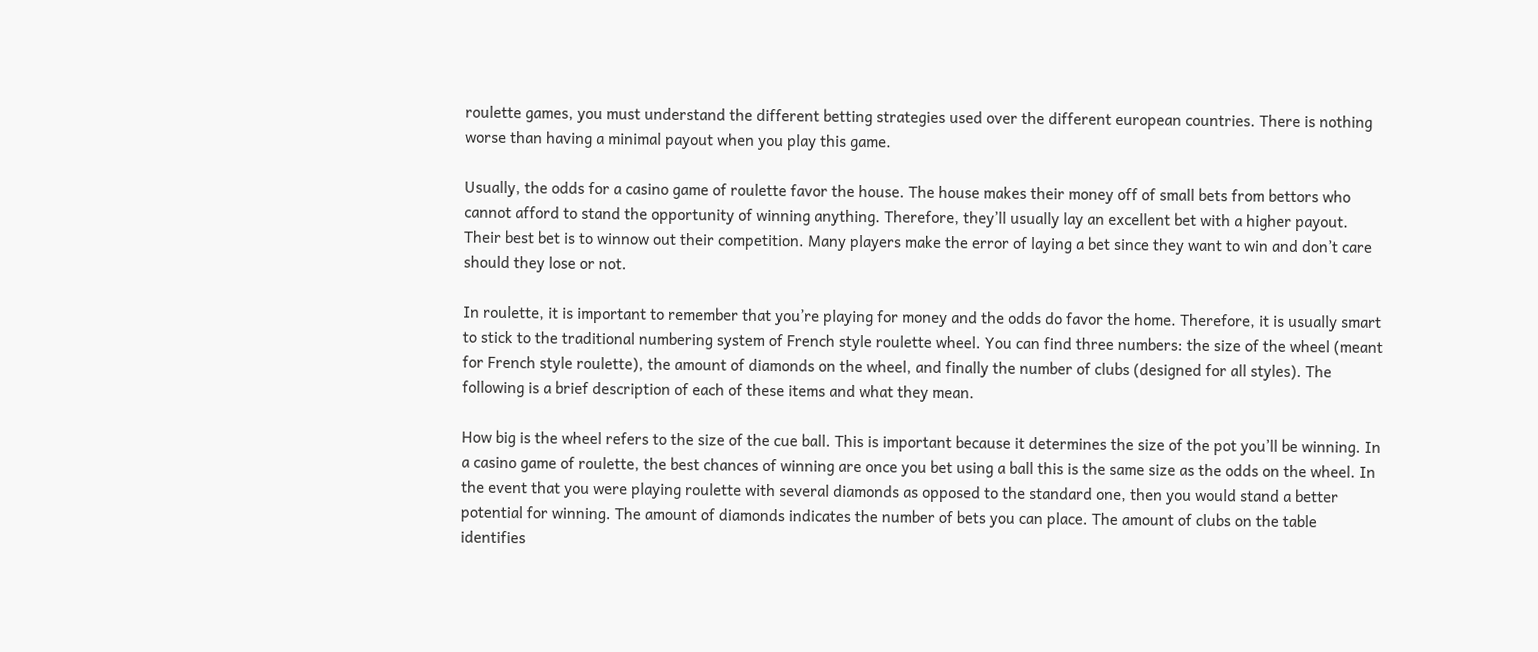roulette games, you must understand the different betting strategies used over the different european countries. There is nothing worse than having a minimal payout when you play this game.

Usually, the odds for a casino game of roulette favor the house. The house makes their money off of small bets from bettors who cannot afford to stand the opportunity of winning anything. Therefore, they’ll usually lay an excellent bet with a higher payout. Their best bet is to winnow out their competition. Many players make the error of laying a bet since they want to win and don’t care should they lose or not.

In roulette, it is important to remember that you’re playing for money and the odds do favor the home. Therefore, it is usually smart to stick to the traditional numbering system of French style roulette wheel. You can find three numbers: the size of the wheel (meant for French style roulette), the amount of diamonds on the wheel, and finally the number of clubs (designed for all styles). The following is a brief description of each of these items and what they mean.

How big is the wheel refers to the size of the cue ball. This is important because it determines the size of the pot you’ll be winning. In a casino game of roulette, the best chances of winning are once you bet using a ball this is the same size as the odds on the wheel. In the event that you were playing roulette with several diamonds as opposed to the standard one, then you would stand a better potential for winning. The amount of diamonds indicates the number of bets you can place. The amount of clubs on the table identifies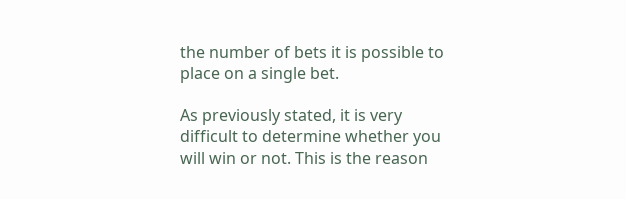the number of bets it is possible to place on a single bet.

As previously stated, it is very difficult to determine whether you will win or not. This is the reason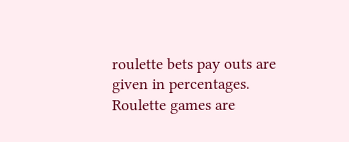roulette bets pay outs are given in percentages. Roulette games are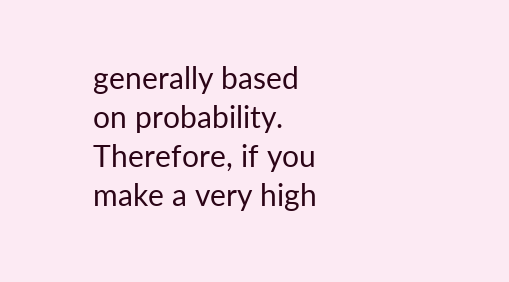generally based on probability. Therefore, if you make a very high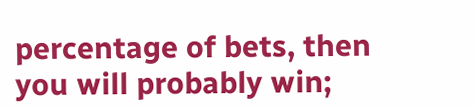percentage of bets, then you will probably win;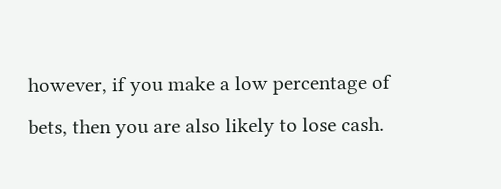however, if you make a low percentage of bets, then you are also likely to lose cash.